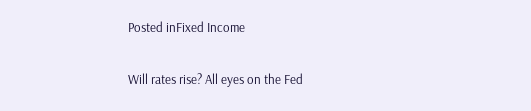Posted inFixed Income

Will rates rise? All eyes on the Fed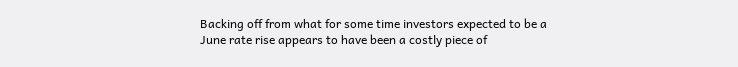Backing off from what for some time investors expected to be a June rate rise appears to have been a costly piece of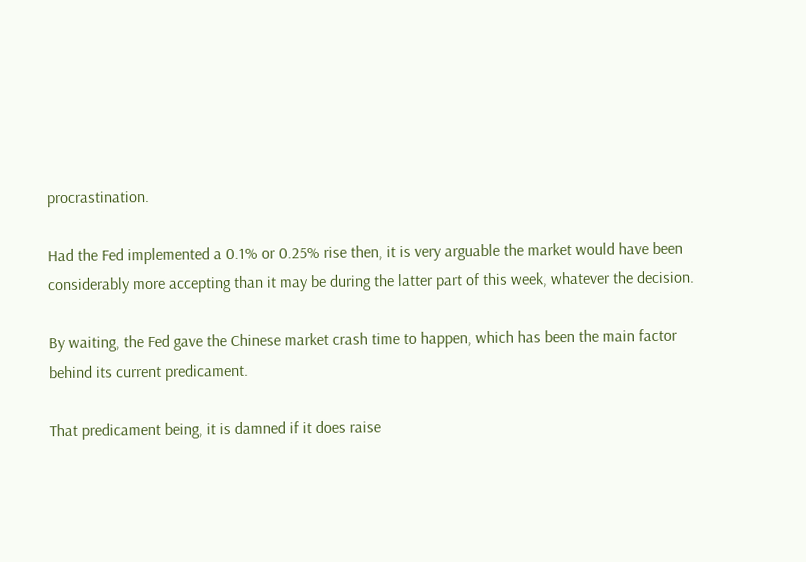procrastination.

Had the Fed implemented a 0.1% or 0.25% rise then, it is very arguable the market would have been considerably more accepting than it may be during the latter part of this week, whatever the decision.

By waiting, the Fed gave the Chinese market crash time to happen, which has been the main factor behind its current predicament.

That predicament being, it is damned if it does raise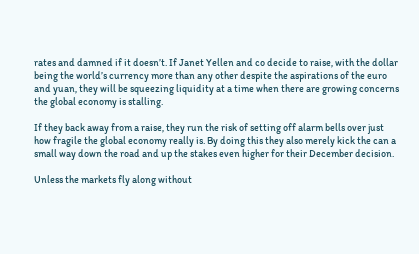rates and damned if it doesn’t. If Janet Yellen and co decide to raise, with the dollar being the world’s currency more than any other despite the aspirations of the euro and yuan, they will be squeezing liquidity at a time when there are growing concerns the global economy is stalling.

If they back away from a raise, they run the risk of setting off alarm bells over just how fragile the global economy really is. By doing this they also merely kick the can a small way down the road and up the stakes even higher for their December decision.

Unless the markets fly along without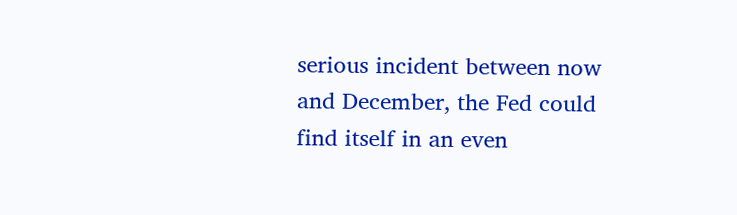serious incident between now and December, the Fed could find itself in an even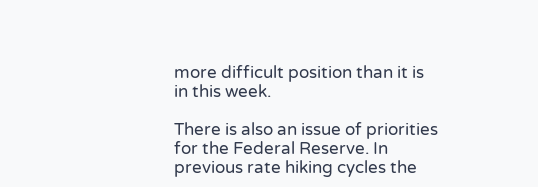more difficult position than it is in this week.

There is also an issue of priorities for the Federal Reserve. In previous rate hiking cycles the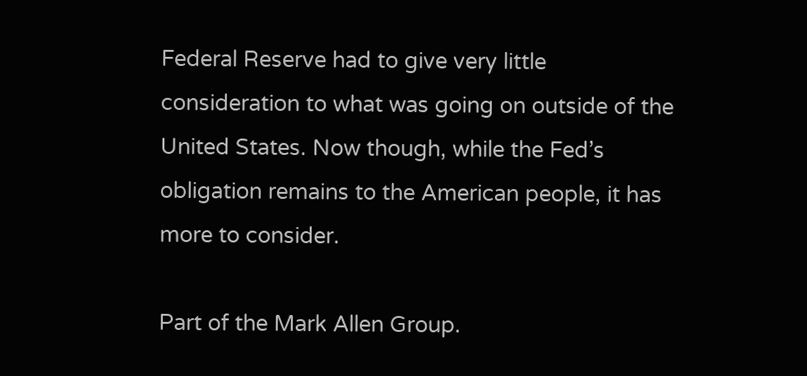Federal Reserve had to give very little consideration to what was going on outside of the United States. Now though, while the Fed’s obligation remains to the American people, it has more to consider.

Part of the Mark Allen Group.